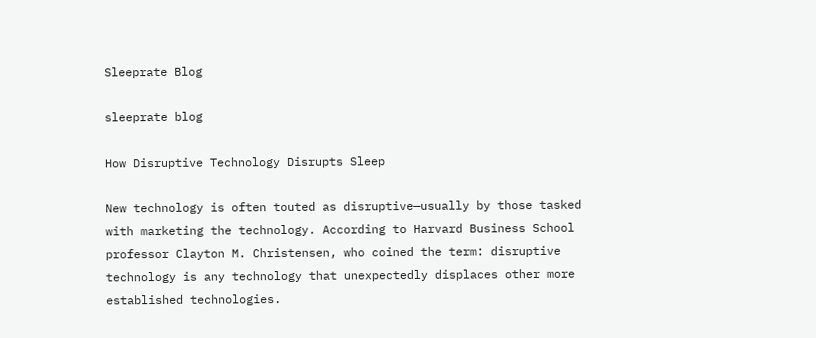Sleeprate Blog

sleeprate blog

How Disruptive Technology Disrupts Sleep

New technology is often touted as disruptive—usually by those tasked with marketing the technology. According to Harvard Business School professor Clayton M. Christensen, who coined the term: disruptive technology is any technology that unexpectedly displaces other more established technologies.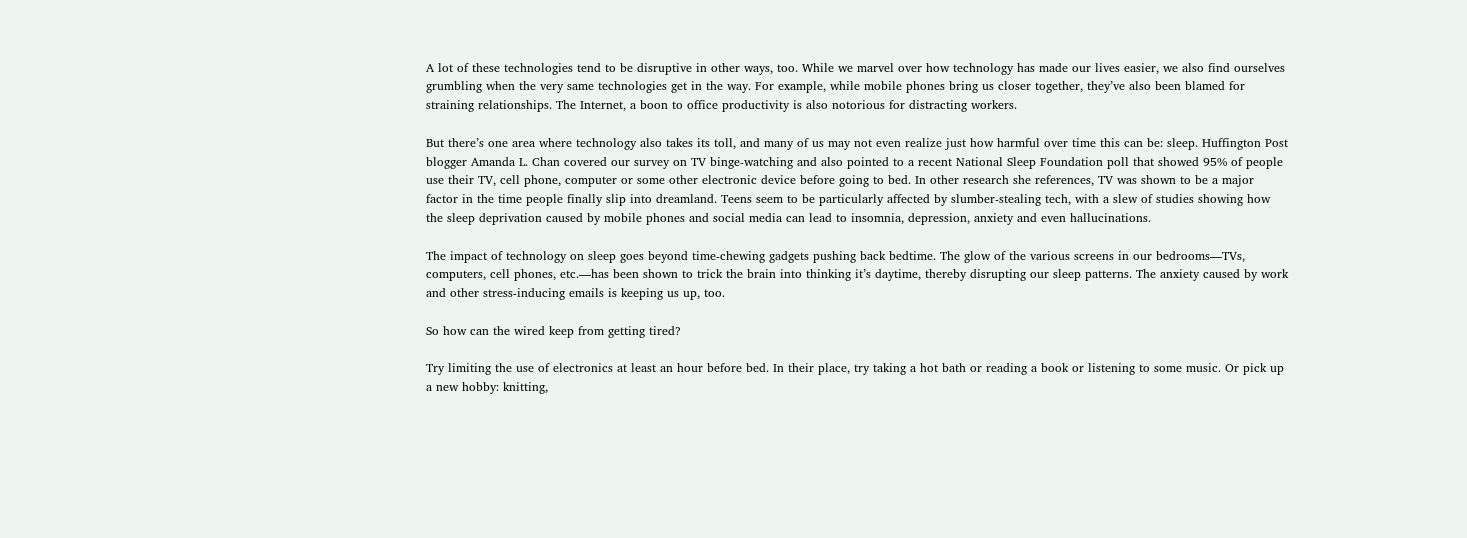A lot of these technologies tend to be disruptive in other ways, too. While we marvel over how technology has made our lives easier, we also find ourselves grumbling when the very same technologies get in the way. For example, while mobile phones bring us closer together, they’ve also been blamed for straining relationships. The Internet, a boon to office productivity is also notorious for distracting workers.

But there’s one area where technology also takes its toll, and many of us may not even realize just how harmful over time this can be: sleep. Huffington Post blogger Amanda L. Chan covered our survey on TV binge-watching and also pointed to a recent National Sleep Foundation poll that showed 95% of people use their TV, cell phone, computer or some other electronic device before going to bed. In other research she references, TV was shown to be a major factor in the time people finally slip into dreamland. Teens seem to be particularly affected by slumber-stealing tech, with a slew of studies showing how the sleep deprivation caused by mobile phones and social media can lead to insomnia, depression, anxiety and even hallucinations.

The impact of technology on sleep goes beyond time-chewing gadgets pushing back bedtime. The glow of the various screens in our bedrooms—TVs, computers, cell phones, etc.—has been shown to trick the brain into thinking it’s daytime, thereby disrupting our sleep patterns. The anxiety caused by work and other stress-inducing emails is keeping us up, too.

So how can the wired keep from getting tired?

Try limiting the use of electronics at least an hour before bed. In their place, try taking a hot bath or reading a book or listening to some music. Or pick up a new hobby: knitting,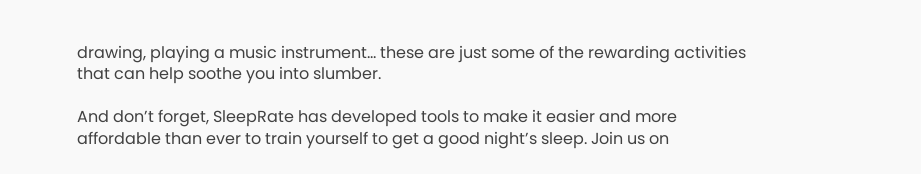drawing, playing a music instrument… these are just some of the rewarding activities that can help soothe you into slumber.

And don’t forget, SleepRate has developed tools to make it easier and more affordable than ever to train yourself to get a good night’s sleep. Join us on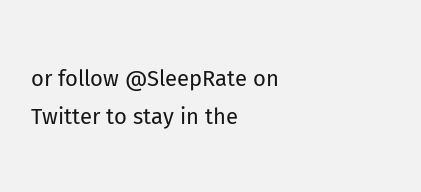or follow @SleepRate on Twitter to stay in the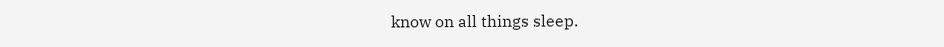know on all things sleep.